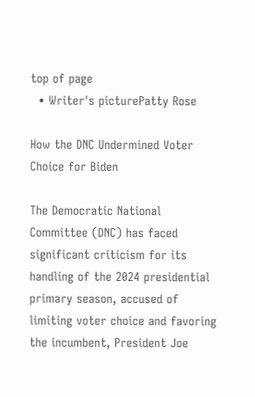top of page
  • Writer's picturePatty Rose

How the DNC Undermined Voter Choice for Biden

The Democratic National Committee (DNC) has faced significant criticism for its handling of the 2024 presidential primary season, accused of limiting voter choice and favoring the incumbent, President Joe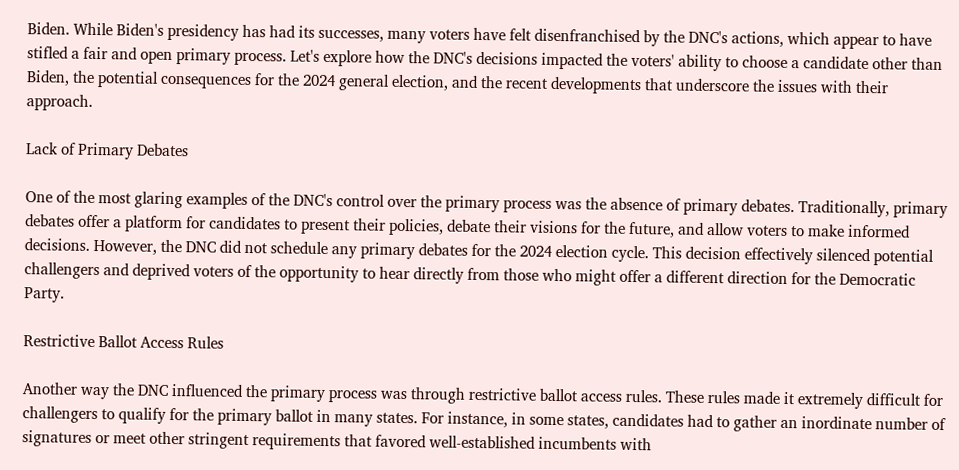Biden. While Biden's presidency has had its successes, many voters have felt disenfranchised by the DNC's actions, which appear to have stifled a fair and open primary process. Let's explore how the DNC's decisions impacted the voters' ability to choose a candidate other than Biden, the potential consequences for the 2024 general election, and the recent developments that underscore the issues with their approach.

Lack of Primary Debates

One of the most glaring examples of the DNC's control over the primary process was the absence of primary debates. Traditionally, primary debates offer a platform for candidates to present their policies, debate their visions for the future, and allow voters to make informed decisions. However, the DNC did not schedule any primary debates for the 2024 election cycle. This decision effectively silenced potential challengers and deprived voters of the opportunity to hear directly from those who might offer a different direction for the Democratic Party.

Restrictive Ballot Access Rules

Another way the DNC influenced the primary process was through restrictive ballot access rules. These rules made it extremely difficult for challengers to qualify for the primary ballot in many states. For instance, in some states, candidates had to gather an inordinate number of signatures or meet other stringent requirements that favored well-established incumbents with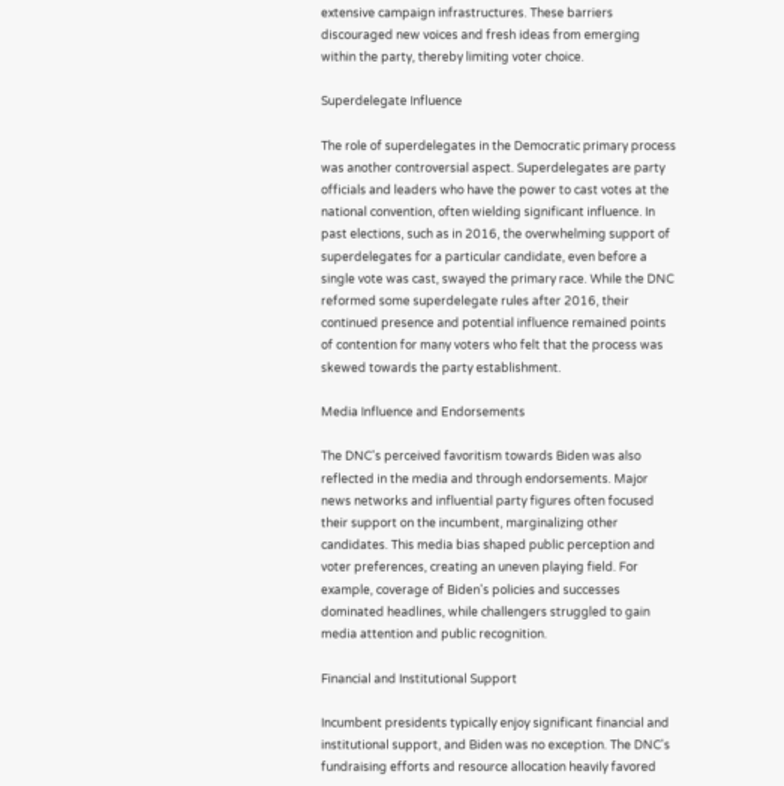extensive campaign infrastructures. These barriers discouraged new voices and fresh ideas from emerging within the party, thereby limiting voter choice.

Superdelegate Influence

The role of superdelegates in the Democratic primary process was another controversial aspect. Superdelegates are party officials and leaders who have the power to cast votes at the national convention, often wielding significant influence. In past elections, such as in 2016, the overwhelming support of superdelegates for a particular candidate, even before a single vote was cast, swayed the primary race. While the DNC reformed some superdelegate rules after 2016, their continued presence and potential influence remained points of contention for many voters who felt that the process was skewed towards the party establishment.

Media Influence and Endorsements

The DNC's perceived favoritism towards Biden was also reflected in the media and through endorsements. Major news networks and influential party figures often focused their support on the incumbent, marginalizing other candidates. This media bias shaped public perception and voter preferences, creating an uneven playing field. For example, coverage of Biden's policies and successes dominated headlines, while challengers struggled to gain media attention and public recognition.

Financial and Institutional Support

Incumbent presidents typically enjoy significant financial and institutional support, and Biden was no exception. The DNC's fundraising efforts and resource allocation heavily favored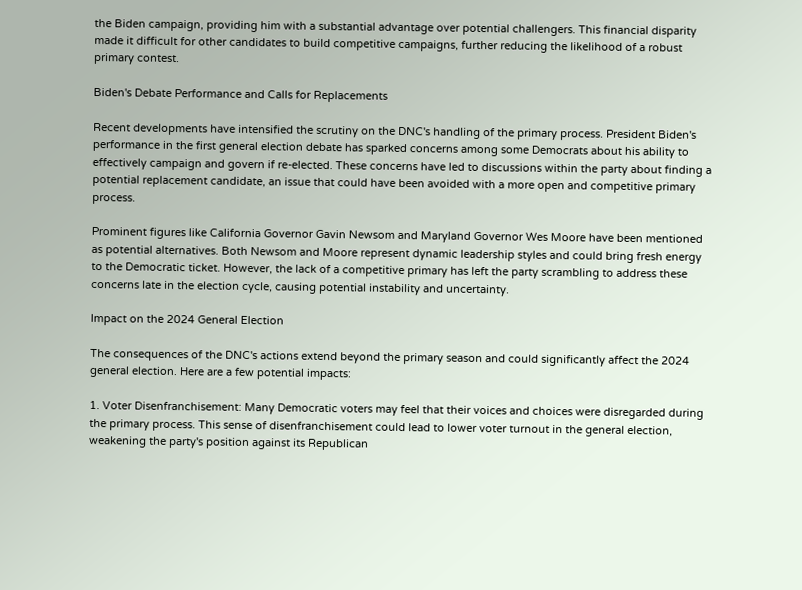the Biden campaign, providing him with a substantial advantage over potential challengers. This financial disparity made it difficult for other candidates to build competitive campaigns, further reducing the likelihood of a robust primary contest.

Biden's Debate Performance and Calls for Replacements

Recent developments have intensified the scrutiny on the DNC's handling of the primary process. President Biden's performance in the first general election debate has sparked concerns among some Democrats about his ability to effectively campaign and govern if re-elected. These concerns have led to discussions within the party about finding a potential replacement candidate, an issue that could have been avoided with a more open and competitive primary process.

Prominent figures like California Governor Gavin Newsom and Maryland Governor Wes Moore have been mentioned as potential alternatives. Both Newsom and Moore represent dynamic leadership styles and could bring fresh energy to the Democratic ticket. However, the lack of a competitive primary has left the party scrambling to address these concerns late in the election cycle, causing potential instability and uncertainty.

Impact on the 2024 General Election

The consequences of the DNC's actions extend beyond the primary season and could significantly affect the 2024 general election. Here are a few potential impacts:

1. Voter Disenfranchisement: Many Democratic voters may feel that their voices and choices were disregarded during the primary process. This sense of disenfranchisement could lead to lower voter turnout in the general election, weakening the party's position against its Republican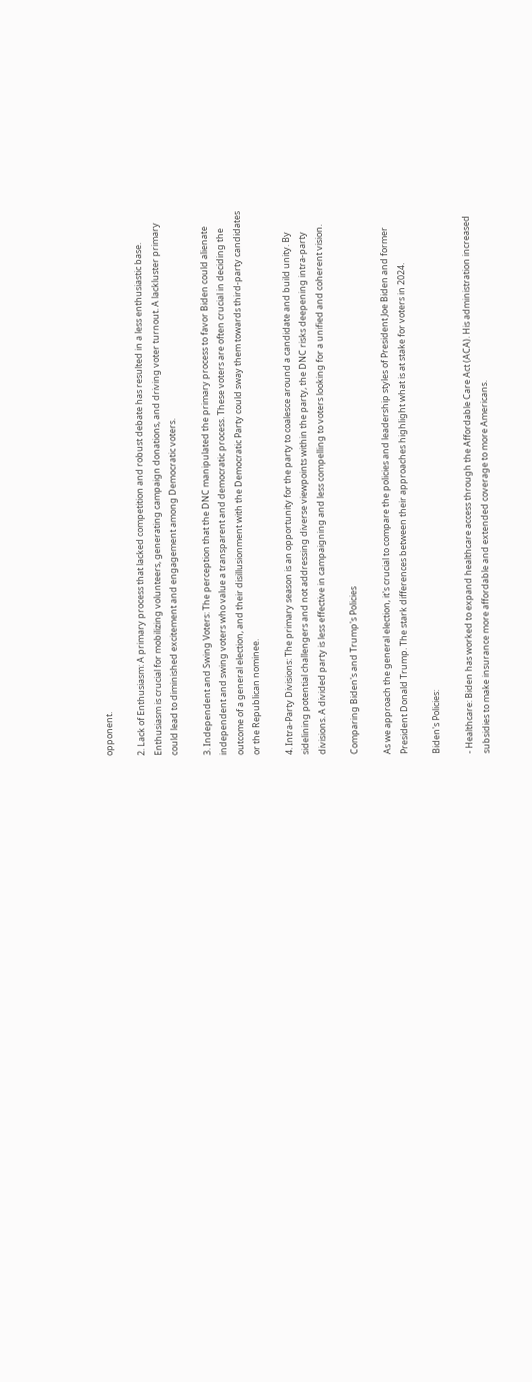opponent.

2. Lack of Enthusiasm: A primary process that lacked competition and robust debate has resulted in a less enthusiastic base. Enthusiasm is crucial for mobilizing volunteers, generating campaign donations, and driving voter turnout. A lackluster primary could lead to diminished excitement and engagement among Democratic voters.

3. Independent and Swing Voters: The perception that the DNC manipulated the primary process to favor Biden could alienate independent and swing voters who value a transparent and democratic process. These voters are often crucial in deciding the outcome of a general election, and their disillusionment with the Democratic Party could sway them towards third-party candidates or the Republican nominee.

4. Intra-Party Divisions: The primary season is an opportunity for the party to coalesce around a candidate and build unity. By sidelining potential challengers and not addressing diverse viewpoints within the party, the DNC risks deepening intra-party divisions. A divided party is less effective in campaigning and less compelling to voters looking for a unified and coherent vision.

Comparing Biden's and Trump's Policies

As we approach the general election, it's crucial to compare the policies and leadership styles of President Joe Biden and former President Donald Trump. The stark differences between their approaches highlight what is at stake for voters in 2024.

Biden's Policies:

- Healthcare: Biden has worked to expand healthcare access through the Affordable Care Act (ACA). His administration increased subsidies to make insurance more affordable and extended coverage to more Americans.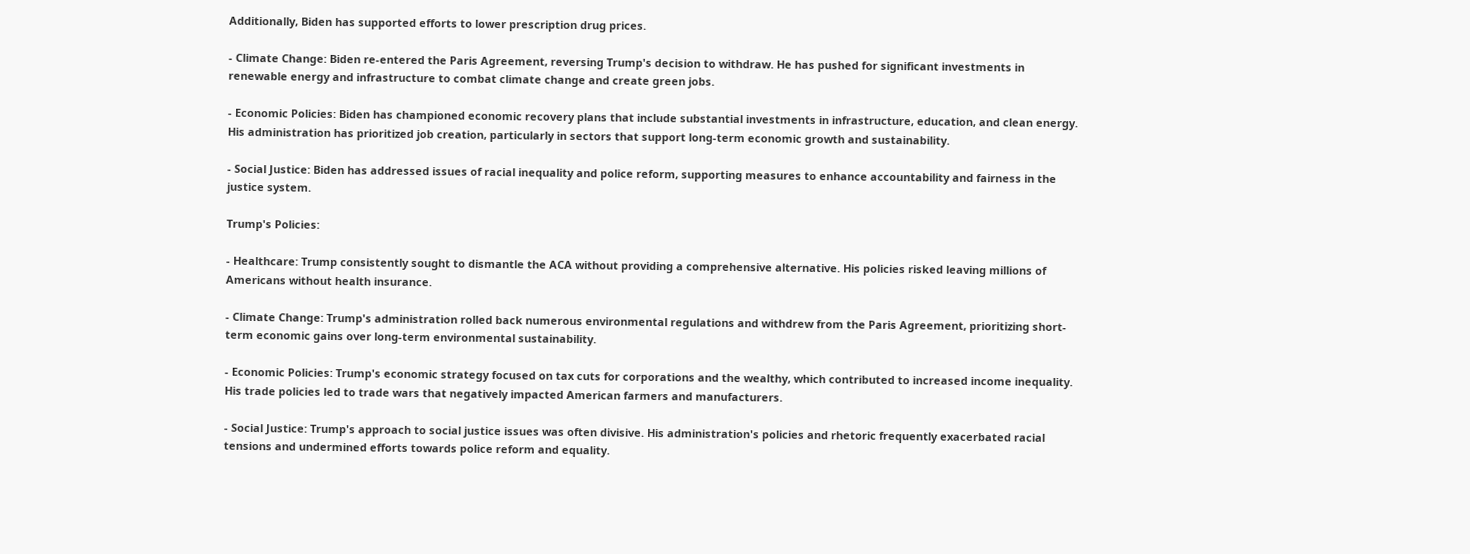Additionally, Biden has supported efforts to lower prescription drug prices.

- Climate Change: Biden re-entered the Paris Agreement, reversing Trump's decision to withdraw. He has pushed for significant investments in renewable energy and infrastructure to combat climate change and create green jobs.

- Economic Policies: Biden has championed economic recovery plans that include substantial investments in infrastructure, education, and clean energy. His administration has prioritized job creation, particularly in sectors that support long-term economic growth and sustainability.

- Social Justice: Biden has addressed issues of racial inequality and police reform, supporting measures to enhance accountability and fairness in the justice system.

Trump's Policies:

- Healthcare: Trump consistently sought to dismantle the ACA without providing a comprehensive alternative. His policies risked leaving millions of Americans without health insurance.

- Climate Change: Trump's administration rolled back numerous environmental regulations and withdrew from the Paris Agreement, prioritizing short-term economic gains over long-term environmental sustainability.

- Economic Policies: Trump's economic strategy focused on tax cuts for corporations and the wealthy, which contributed to increased income inequality. His trade policies led to trade wars that negatively impacted American farmers and manufacturers.

- Social Justice: Trump's approach to social justice issues was often divisive. His administration's policies and rhetoric frequently exacerbated racial tensions and undermined efforts towards police reform and equality.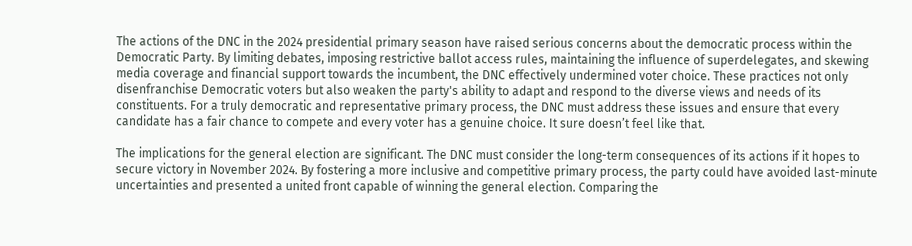The actions of the DNC in the 2024 presidential primary season have raised serious concerns about the democratic process within the Democratic Party. By limiting debates, imposing restrictive ballot access rules, maintaining the influence of superdelegates, and skewing media coverage and financial support towards the incumbent, the DNC effectively undermined voter choice. These practices not only disenfranchise Democratic voters but also weaken the party's ability to adapt and respond to the diverse views and needs of its constituents. For a truly democratic and representative primary process, the DNC must address these issues and ensure that every candidate has a fair chance to compete and every voter has a genuine choice. It sure doesn’t feel like that.

The implications for the general election are significant. The DNC must consider the long-term consequences of its actions if it hopes to secure victory in November 2024. By fostering a more inclusive and competitive primary process, the party could have avoided last-minute uncertainties and presented a united front capable of winning the general election. Comparing the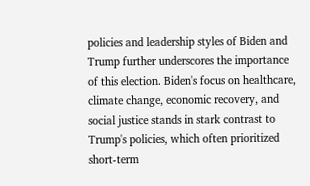policies and leadership styles of Biden and Trump further underscores the importance of this election. Biden's focus on healthcare, climate change, economic recovery, and social justice stands in stark contrast to Trump's policies, which often prioritized short-term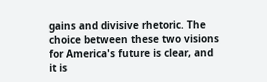gains and divisive rhetoric. The choice between these two visions for America's future is clear, and it is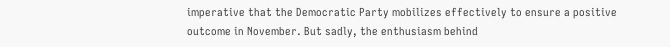imperative that the Democratic Party mobilizes effectively to ensure a positive outcome in November. But sadly, the enthusiasm behind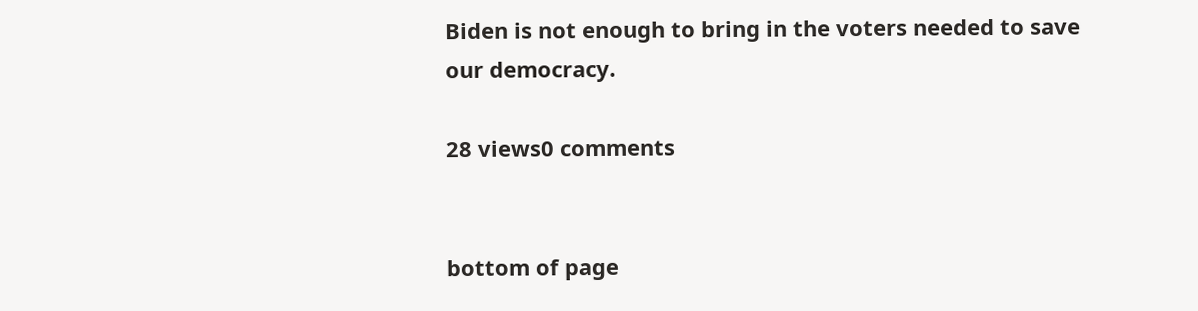Biden is not enough to bring in the voters needed to save our democracy.

28 views0 comments


bottom of page